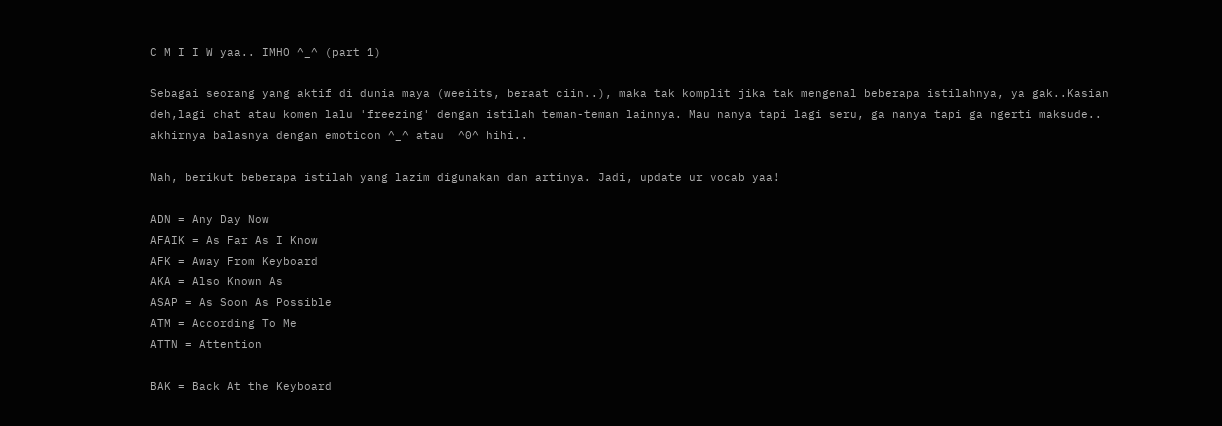C M I I W yaa.. IMHO ^_^ (part 1)

Sebagai seorang yang aktif di dunia maya (weeiits, beraat ciin..), maka tak komplit jika tak mengenal beberapa istilahnya, ya gak..Kasian deh,lagi chat atau komen lalu 'freezing' dengan istilah teman-teman lainnya. Mau nanya tapi lagi seru, ga nanya tapi ga ngerti maksude.. akhirnya balasnya dengan emoticon ^_^ atau  ^0^ hihi..

Nah, berikut beberapa istilah yang lazim digunakan dan artinya. Jadi, update ur vocab yaa!

ADN = Any Day Now
AFAIK = As Far As I Know
AFK = Away From Keyboard
AKA = Also Known As
ASAP = As Soon As Possible
ATM = According To Me
ATTN = Attention

BAK = Back At the Keyboard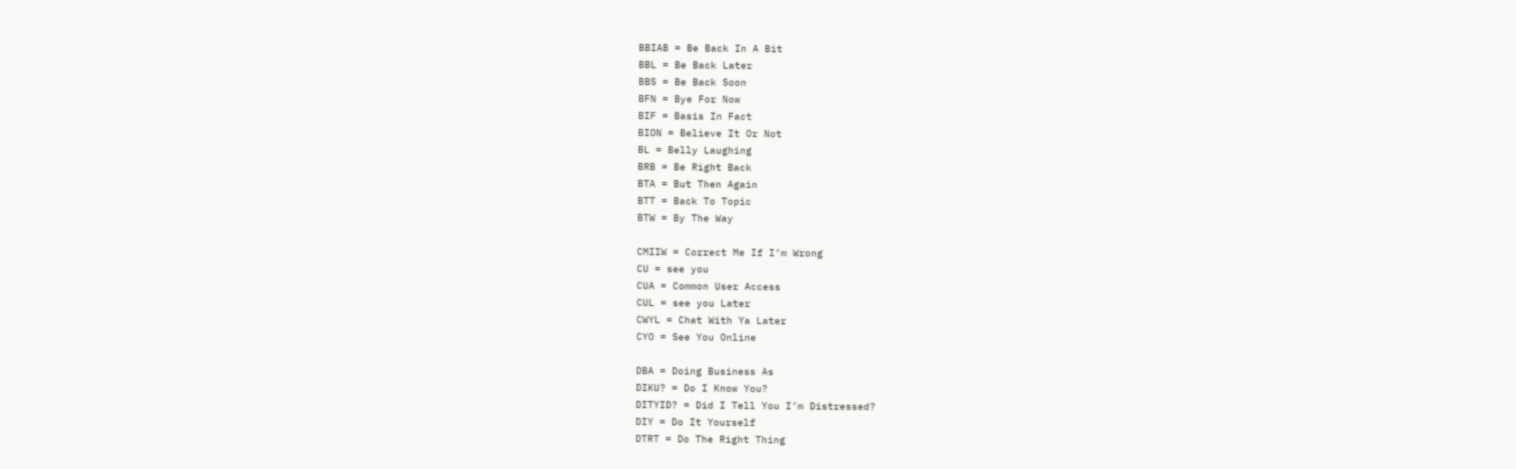BBIAB = Be Back In A Bit
BBL = Be Back Later
BBS = Be Back Soon
BFN = Bye For Now
BIF = Basis In Fact
BION = Believe It Or Not
BL = Belly Laughing
BRB = Be Right Back
BTA = But Then Again
BTT = Back To Topic
BTW = By The Way

CMIIW = Correct Me If I’m Wrong
CU = see you
CUA = Common User Access
CUL = see you Later
CWYL = Chat With Ya Later
CYO = See You Online

DBA = Doing Business As
DIKU? = Do I Know You?
DITYID? = Did I Tell You I’m Distressed?
DIY = Do It Yourself
DTRT = Do The Right Thing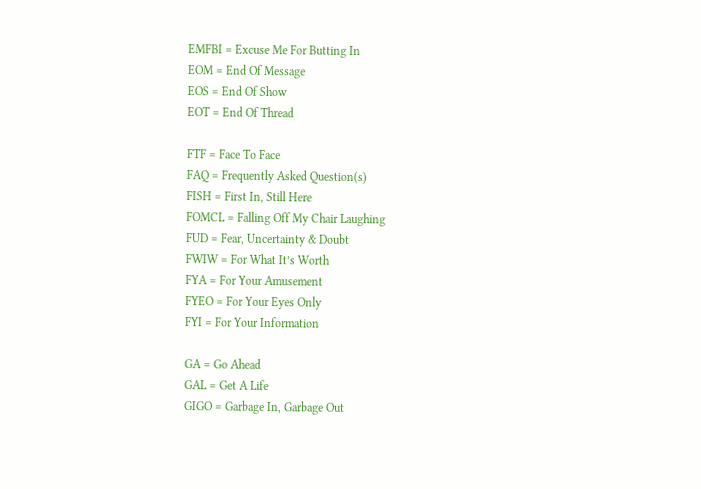EMFBI = Excuse Me For Butting In
EOM = End Of Message
EOS = End Of Show
EOT = End Of Thread

FTF = Face To Face
FAQ = Frequently Asked Question(s)
FISH = First In, Still Here
FOMCL = Falling Off My Chair Laughing
FUD = Fear, Uncertainty & Doubt
FWIW = For What It’s Worth
FYA = For Your Amusement
FYEO = For Your Eyes Only
FYI = For Your Information

GA = Go Ahead
GAL = Get A Life
GIGO = Garbage In, Garbage Out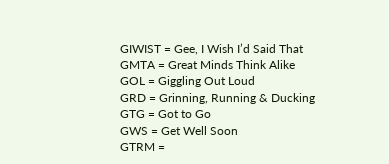GIWIST = Gee, I Wish I’d Said That
GMTA = Great Minds Think Alike
GOL = Giggling Out Loud
GRD = Grinning, Running & Ducking
GTG = Got to Go
GWS = Get Well Soon
GTRM =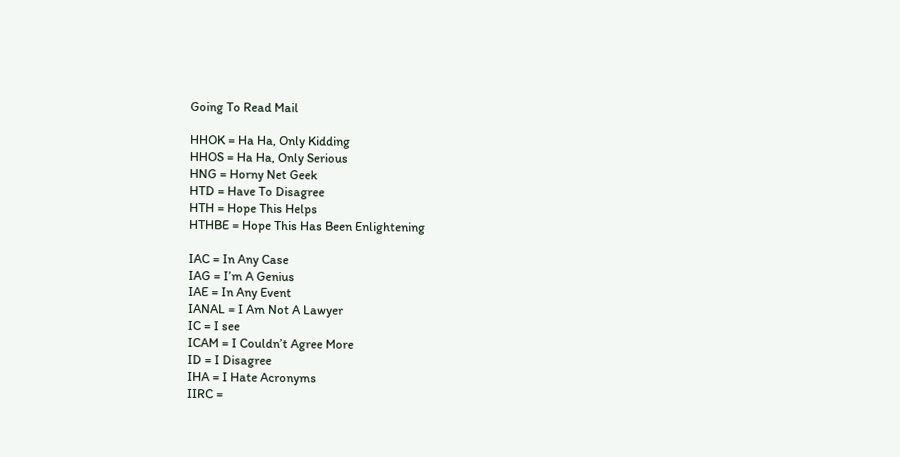Going To Read Mail

HHOK = Ha Ha, Only Kidding
HHOS = Ha Ha, Only Serious
HNG = Horny Net Geek
HTD = Have To Disagree
HTH = Hope This Helps
HTHBE = Hope This Has Been Enlightening

IAC = In Any Case
IAG = I’m A Genius
IAE = In Any Event
IANAL = I Am Not A Lawyer
IC = I see
ICAM = I Couldn’t Agree More
ID = I Disagree
IHA = I Hate Acronyms
IIRC =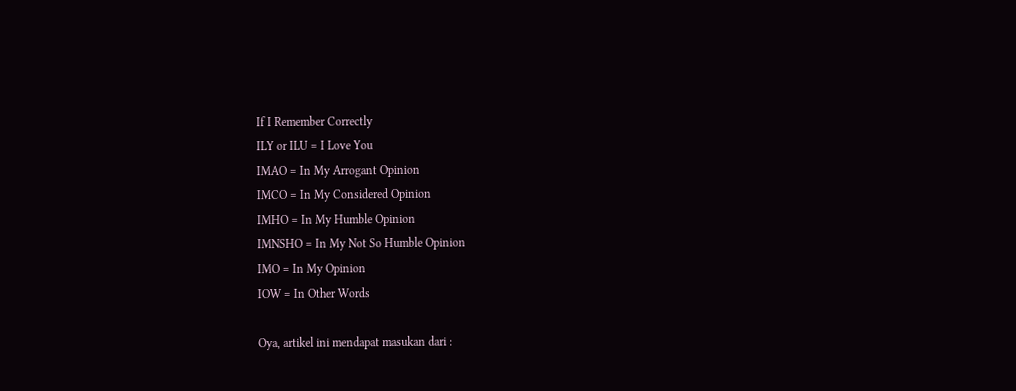If I Remember Correctly
ILY or ILU = I Love You
IMAO = In My Arrogant Opinion
IMCO = In My Considered Opinion
IMHO = In My Humble Opinion
IMNSHO = In My Not So Humble Opinion
IMO = In My Opinion
IOW = In Other Words

Oya, artikel ini mendapat masukan dari :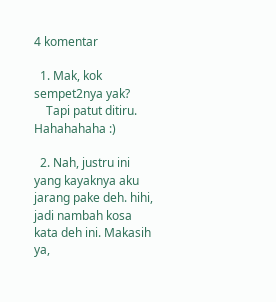4 komentar

  1. Mak, kok sempet2nya yak?
    Tapi patut ditiru. Hahahahaha :)

  2. Nah, justru ini yang kayaknya aku jarang pake deh. hihi, jadi nambah kosa kata deh ini. Makasih ya,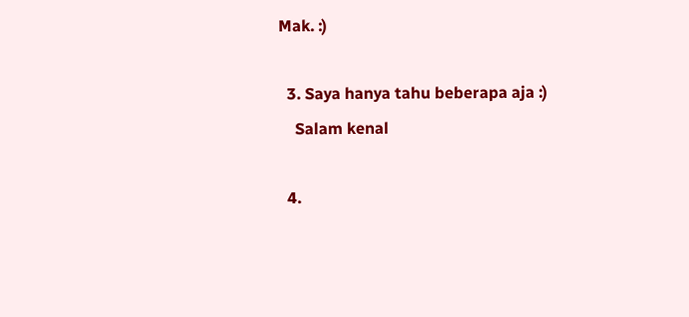Mak. :)

  3. Saya hanya tahu beberapa aja :)
    Salam kenal

  4.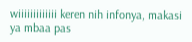wiiiiiiiiiiiii keren nih infonya, makasi ya mbaa pas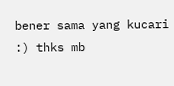bener sama yang kucari :) thks mb